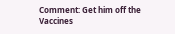Comment: Get him off the Vaccines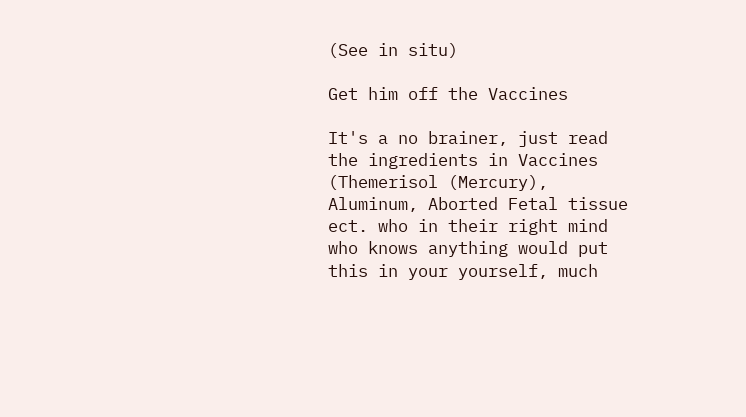(See in situ)

Get him off the Vaccines

It's a no brainer, just read the ingredients in Vaccines (Themerisol (Mercury), Aluminum, Aborted Fetal tissue ect. who in their right mind who knows anything would put this in your yourself, much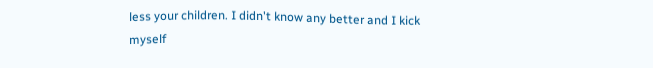less your children. I didn't know any better and I kick myself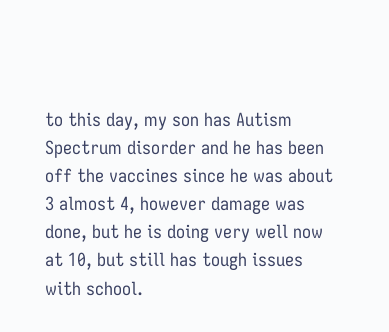to this day, my son has Autism Spectrum disorder and he has been off the vaccines since he was about 3 almost 4, however damage was done, but he is doing very well now at 10, but still has tough issues with school.